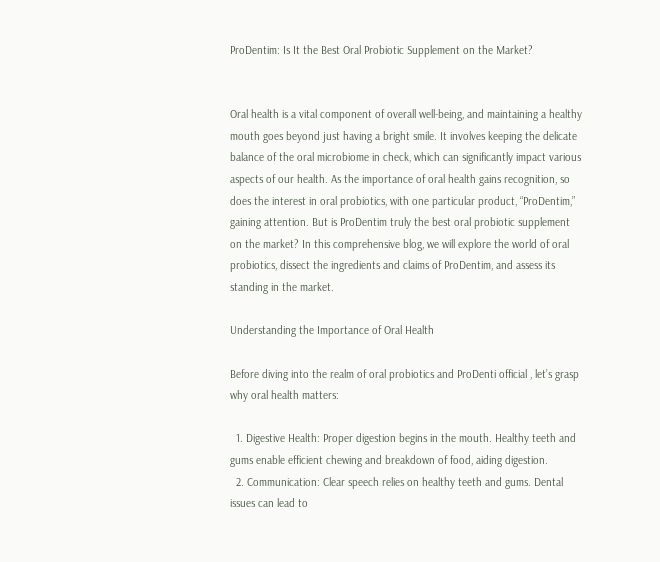ProDentim: Is It the Best Oral Probiotic Supplement on the Market?


Oral health is a vital component of overall well-being, and maintaining a healthy mouth goes beyond just having a bright smile. It involves keeping the delicate balance of the oral microbiome in check, which can significantly impact various aspects of our health. As the importance of oral health gains recognition, so does the interest in oral probiotics, with one particular product, “ProDentim,” gaining attention. But is ProDentim truly the best oral probiotic supplement on the market? In this comprehensive blog, we will explore the world of oral probiotics, dissect the ingredients and claims of ProDentim, and assess its standing in the market.

Understanding the Importance of Oral Health

Before diving into the realm of oral probiotics and ProDenti official , let’s grasp why oral health matters:

  1. Digestive Health: Proper digestion begins in the mouth. Healthy teeth and gums enable efficient chewing and breakdown of food, aiding digestion.
  2. Communication: Clear speech relies on healthy teeth and gums. Dental issues can lead to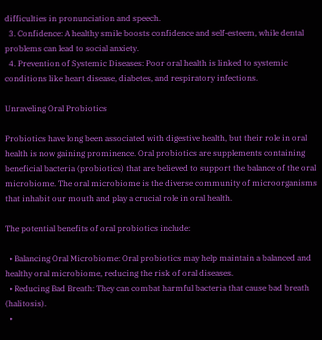difficulties in pronunciation and speech.
  3. Confidence: A healthy smile boosts confidence and self-esteem, while dental problems can lead to social anxiety.
  4. Prevention of Systemic Diseases: Poor oral health is linked to systemic conditions like heart disease, diabetes, and respiratory infections.

Unraveling Oral Probiotics

Probiotics have long been associated with digestive health, but their role in oral health is now gaining prominence. Oral probiotics are supplements containing beneficial bacteria (probiotics) that are believed to support the balance of the oral microbiome. The oral microbiome is the diverse community of microorganisms that inhabit our mouth and play a crucial role in oral health.

The potential benefits of oral probiotics include:

  • Balancing Oral Microbiome: Oral probiotics may help maintain a balanced and healthy oral microbiome, reducing the risk of oral diseases.
  • Reducing Bad Breath: They can combat harmful bacteria that cause bad breath (halitosis).
  •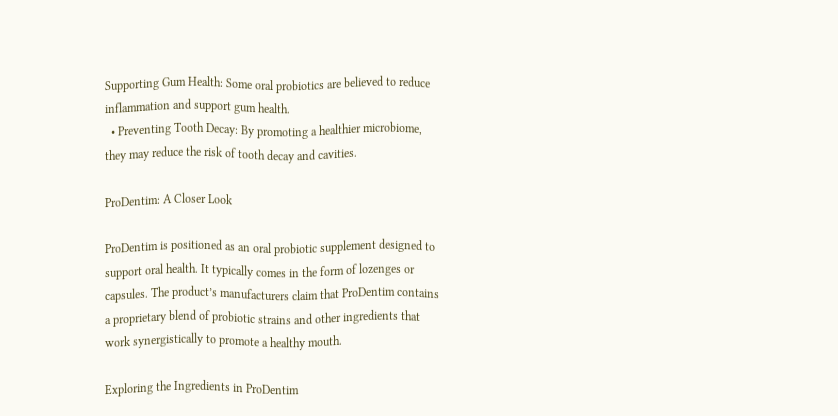Supporting Gum Health: Some oral probiotics are believed to reduce inflammation and support gum health.
  • Preventing Tooth Decay: By promoting a healthier microbiome, they may reduce the risk of tooth decay and cavities.

ProDentim: A Closer Look

ProDentim is positioned as an oral probiotic supplement designed to support oral health. It typically comes in the form of lozenges or capsules. The product’s manufacturers claim that ProDentim contains a proprietary blend of probiotic strains and other ingredients that work synergistically to promote a healthy mouth.

Exploring the Ingredients in ProDentim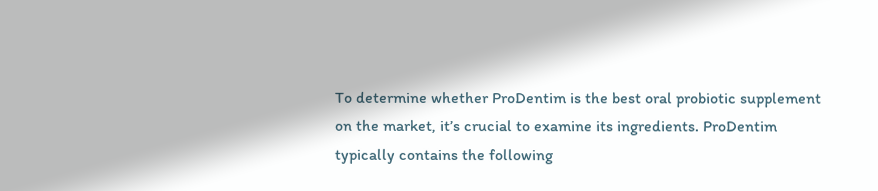To determine whether ProDentim is the best oral probiotic supplement on the market, it’s crucial to examine its ingredients. ProDentim typically contains the following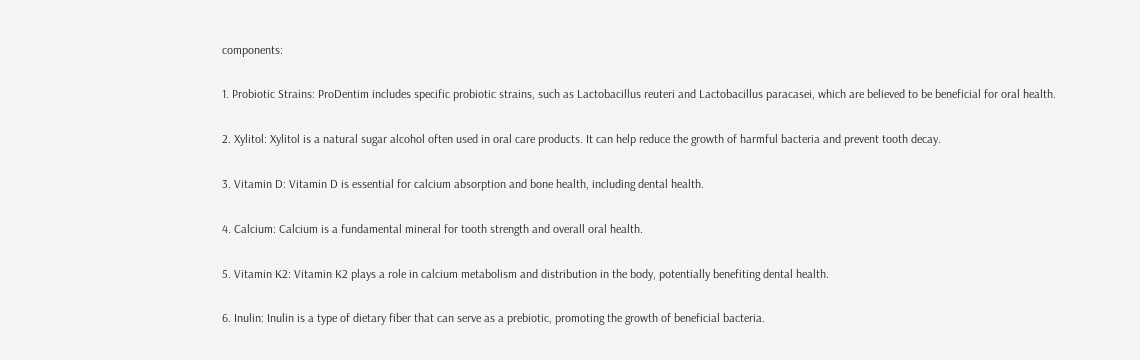components:

1. Probiotic Strains: ProDentim includes specific probiotic strains, such as Lactobacillus reuteri and Lactobacillus paracasei, which are believed to be beneficial for oral health.

2. Xylitol: Xylitol is a natural sugar alcohol often used in oral care products. It can help reduce the growth of harmful bacteria and prevent tooth decay.

3. Vitamin D: Vitamin D is essential for calcium absorption and bone health, including dental health.

4. Calcium: Calcium is a fundamental mineral for tooth strength and overall oral health.

5. Vitamin K2: Vitamin K2 plays a role in calcium metabolism and distribution in the body, potentially benefiting dental health.

6. Inulin: Inulin is a type of dietary fiber that can serve as a prebiotic, promoting the growth of beneficial bacteria.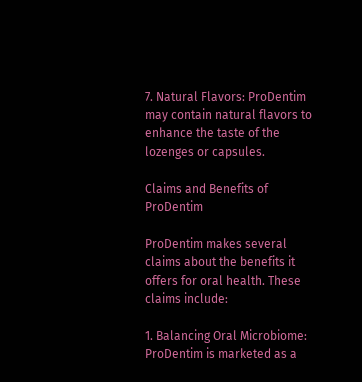7. Natural Flavors: ProDentim may contain natural flavors to enhance the taste of the lozenges or capsules.

Claims and Benefits of ProDentim

ProDentim makes several claims about the benefits it offers for oral health. These claims include:

1. Balancing Oral Microbiome: ProDentim is marketed as a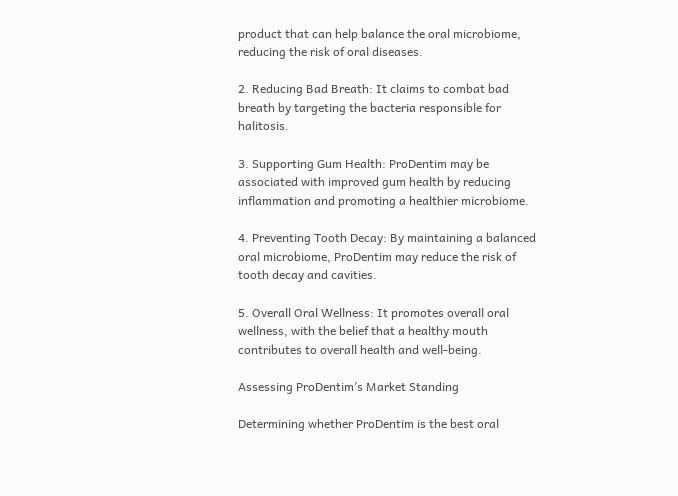product that can help balance the oral microbiome, reducing the risk of oral diseases.

2. Reducing Bad Breath: It claims to combat bad breath by targeting the bacteria responsible for halitosis.

3. Supporting Gum Health: ProDentim may be associated with improved gum health by reducing inflammation and promoting a healthier microbiome.

4. Preventing Tooth Decay: By maintaining a balanced oral microbiome, ProDentim may reduce the risk of tooth decay and cavities.

5. Overall Oral Wellness: It promotes overall oral wellness, with the belief that a healthy mouth contributes to overall health and well-being.

Assessing ProDentim’s Market Standing

Determining whether ProDentim is the best oral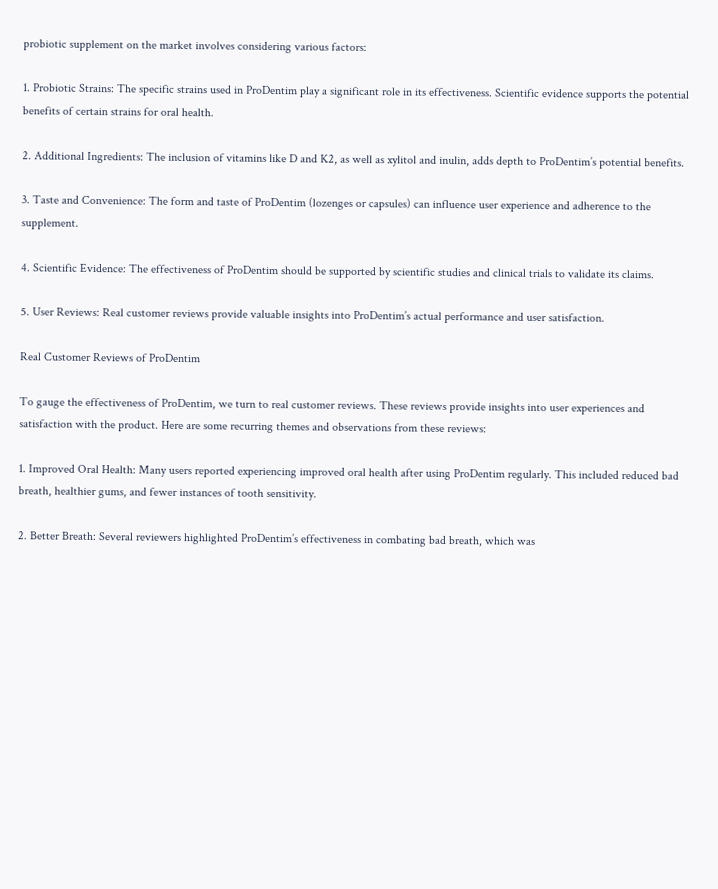probiotic supplement on the market involves considering various factors:

1. Probiotic Strains: The specific strains used in ProDentim play a significant role in its effectiveness. Scientific evidence supports the potential benefits of certain strains for oral health.

2. Additional Ingredients: The inclusion of vitamins like D and K2, as well as xylitol and inulin, adds depth to ProDentim’s potential benefits.

3. Taste and Convenience: The form and taste of ProDentim (lozenges or capsules) can influence user experience and adherence to the supplement.

4. Scientific Evidence: The effectiveness of ProDentim should be supported by scientific studies and clinical trials to validate its claims.

5. User Reviews: Real customer reviews provide valuable insights into ProDentim’s actual performance and user satisfaction.

Real Customer Reviews of ProDentim

To gauge the effectiveness of ProDentim, we turn to real customer reviews. These reviews provide insights into user experiences and satisfaction with the product. Here are some recurring themes and observations from these reviews:

1. Improved Oral Health: Many users reported experiencing improved oral health after using ProDentim regularly. This included reduced bad breath, healthier gums, and fewer instances of tooth sensitivity.

2. Better Breath: Several reviewers highlighted ProDentim’s effectiveness in combating bad breath, which was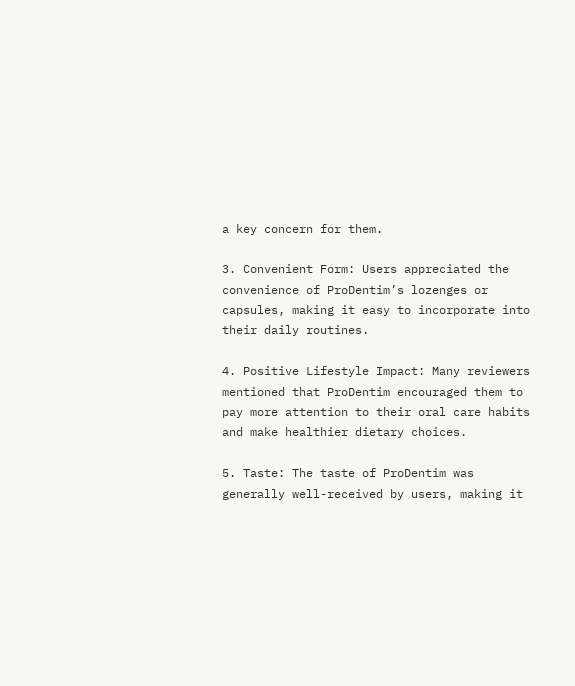a key concern for them.

3. Convenient Form: Users appreciated the convenience of ProDentim’s lozenges or capsules, making it easy to incorporate into their daily routines.

4. Positive Lifestyle Impact: Many reviewers mentioned that ProDentim encouraged them to pay more attention to their oral care habits and make healthier dietary choices.

5. Taste: The taste of ProDentim was generally well-received by users, making it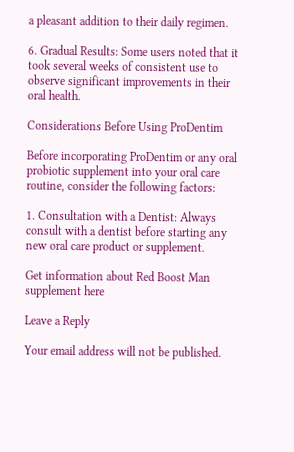a pleasant addition to their daily regimen.

6. Gradual Results: Some users noted that it took several weeks of consistent use to observe significant improvements in their oral health.

Considerations Before Using ProDentim

Before incorporating ProDentim or any oral probiotic supplement into your oral care routine, consider the following factors:

1. Consultation with a Dentist: Always consult with a dentist before starting any new oral care product or supplement.

Get information about Red Boost Man supplement here

Leave a Reply

Your email address will not be published.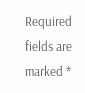Required fields are marked *